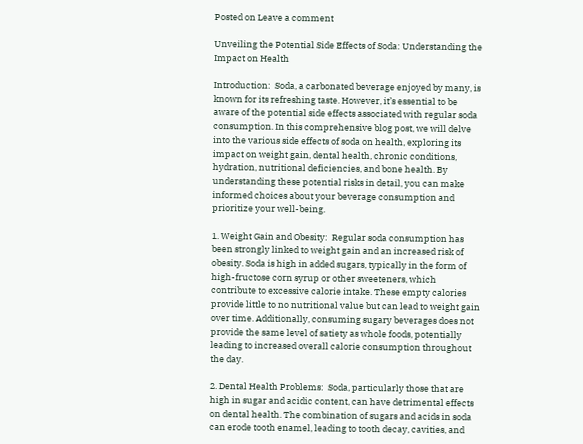Posted on Leave a comment

Unveiling the Potential Side Effects of Soda: Understanding the Impact on Health

Introduction:  Soda, a carbonated beverage enjoyed by many, is known for its refreshing taste. However, it’s essential to be aware of the potential side effects associated with regular soda consumption. In this comprehensive blog post, we will delve into the various side effects of soda on health, exploring its impact on weight gain, dental health, chronic conditions, hydration, nutritional deficiencies, and bone health. By understanding these potential risks in detail, you can make informed choices about your beverage consumption and prioritize your well-being.

1. Weight Gain and Obesity:  Regular soda consumption has been strongly linked to weight gain and an increased risk of obesity. Soda is high in added sugars, typically in the form of high-fructose corn syrup or other sweeteners, which contribute to excessive calorie intake. These empty calories provide little to no nutritional value but can lead to weight gain over time. Additionally, consuming sugary beverages does not provide the same level of satiety as whole foods, potentially leading to increased overall calorie consumption throughout the day.

2. Dental Health Problems:  Soda, particularly those that are high in sugar and acidic content, can have detrimental effects on dental health. The combination of sugars and acids in soda can erode tooth enamel, leading to tooth decay, cavities, and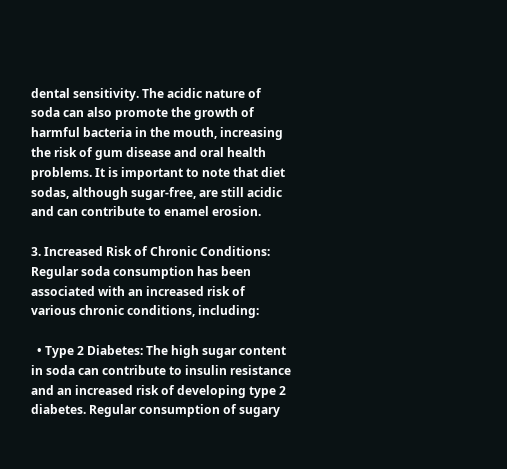dental sensitivity. The acidic nature of soda can also promote the growth of harmful bacteria in the mouth, increasing the risk of gum disease and oral health problems. It is important to note that diet sodas, although sugar-free, are still acidic and can contribute to enamel erosion.

3. Increased Risk of Chronic Conditions:  Regular soda consumption has been associated with an increased risk of various chronic conditions, including:

  • Type 2 Diabetes: The high sugar content in soda can contribute to insulin resistance and an increased risk of developing type 2 diabetes. Regular consumption of sugary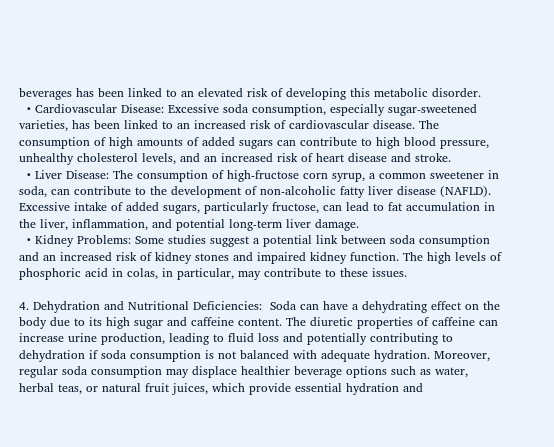beverages has been linked to an elevated risk of developing this metabolic disorder.
  • Cardiovascular Disease: Excessive soda consumption, especially sugar-sweetened varieties, has been linked to an increased risk of cardiovascular disease. The consumption of high amounts of added sugars can contribute to high blood pressure, unhealthy cholesterol levels, and an increased risk of heart disease and stroke.
  • Liver Disease: The consumption of high-fructose corn syrup, a common sweetener in soda, can contribute to the development of non-alcoholic fatty liver disease (NAFLD). Excessive intake of added sugars, particularly fructose, can lead to fat accumulation in the liver, inflammation, and potential long-term liver damage.
  • Kidney Problems: Some studies suggest a potential link between soda consumption and an increased risk of kidney stones and impaired kidney function. The high levels of phosphoric acid in colas, in particular, may contribute to these issues.

4. Dehydration and Nutritional Deficiencies:  Soda can have a dehydrating effect on the body due to its high sugar and caffeine content. The diuretic properties of caffeine can increase urine production, leading to fluid loss and potentially contributing to dehydration if soda consumption is not balanced with adequate hydration. Moreover, regular soda consumption may displace healthier beverage options such as water, herbal teas, or natural fruit juices, which provide essential hydration and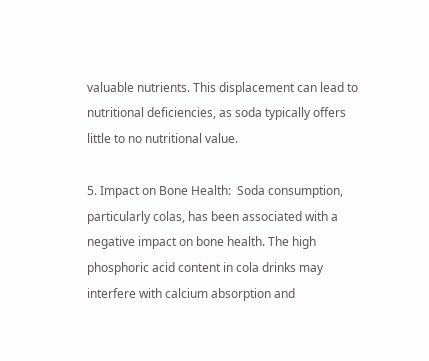valuable nutrients. This displacement can lead to nutritional deficiencies, as soda typically offers little to no nutritional value.

5. Impact on Bone Health:  Soda consumption, particularly colas, has been associated with a negative impact on bone health. The high phosphoric acid content in cola drinks may interfere with calcium absorption and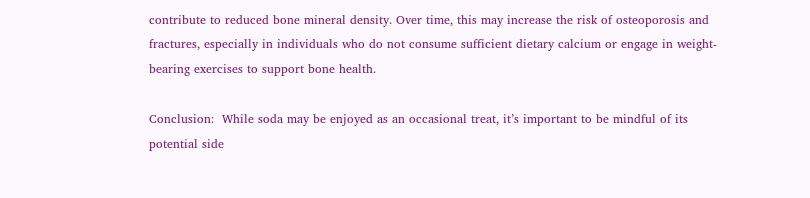contribute to reduced bone mineral density. Over time, this may increase the risk of osteoporosis and fractures, especially in individuals who do not consume sufficient dietary calcium or engage in weight-bearing exercises to support bone health.

Conclusion:  While soda may be enjoyed as an occasional treat, it’s important to be mindful of its potential side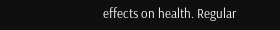effects on health. Regular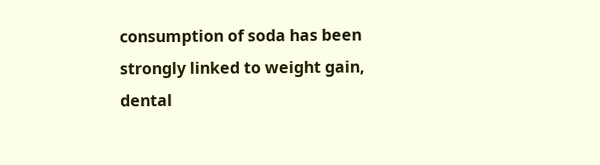consumption of soda has been strongly linked to weight gain, dental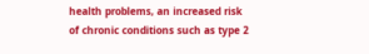health problems, an increased risk of chronic conditions such as type 2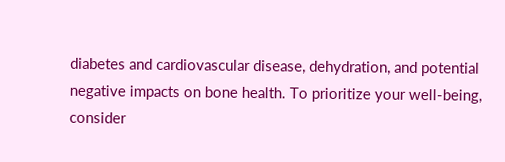diabetes and cardiovascular disease, dehydration, and potential negative impacts on bone health. To prioritize your well-being, consider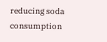reducing soda consumption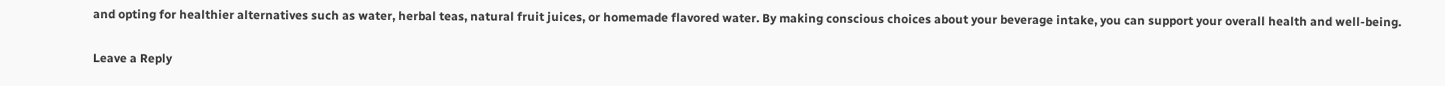and opting for healthier alternatives such as water, herbal teas, natural fruit juices, or homemade flavored water. By making conscious choices about your beverage intake, you can support your overall health and well-being.

Leave a Reply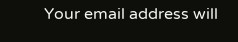Your email address will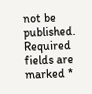not be published. Required fields are marked *